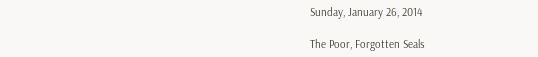Sunday, January 26, 2014

The Poor, Forgotten Seals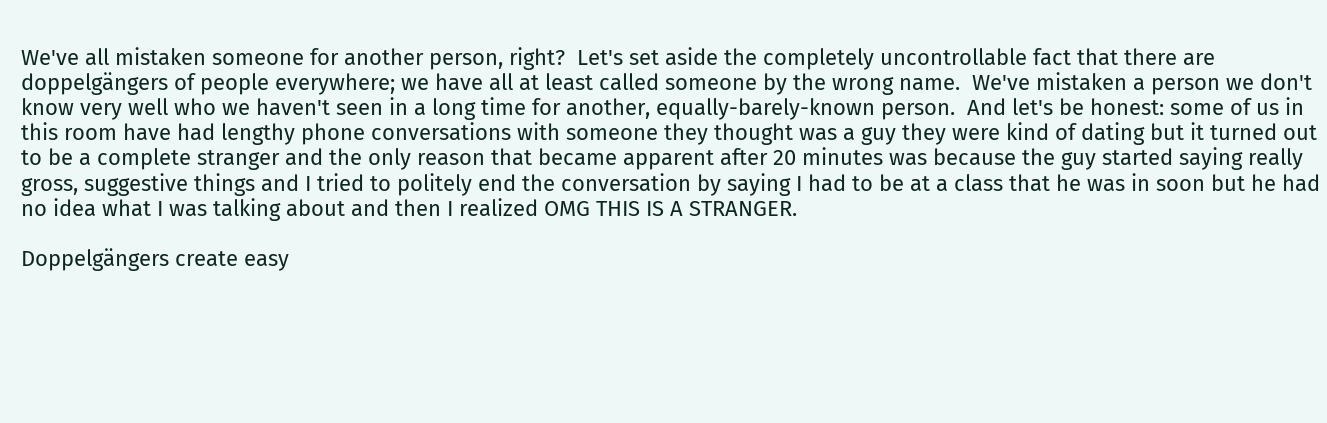We've all mistaken someone for another person, right?  Let's set aside the completely uncontrollable fact that there are doppelgängers of people everywhere; we have all at least called someone by the wrong name.  We've mistaken a person we don't know very well who we haven't seen in a long time for another, equally-barely-known person.  And let's be honest: some of us in this room have had lengthy phone conversations with someone they thought was a guy they were kind of dating but it turned out to be a complete stranger and the only reason that became apparent after 20 minutes was because the guy started saying really gross, suggestive things and I tried to politely end the conversation by saying I had to be at a class that he was in soon but he had no idea what I was talking about and then I realized OMG THIS IS A STRANGER.

Doppelgängers create easy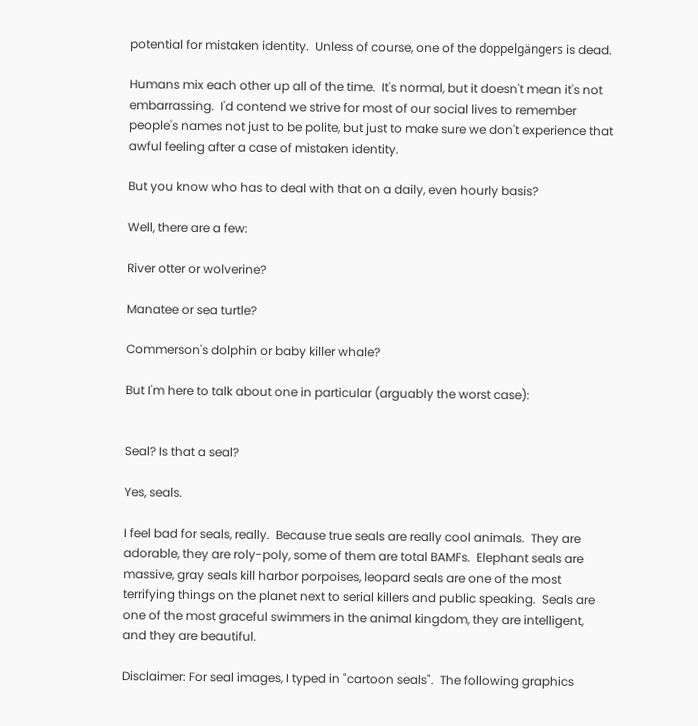potential for mistaken identity.  Unless of course, one of the doppelgängers is dead.

Humans mix each other up all of the time.  It's normal, but it doesn't mean it's not embarrassing.  I'd contend we strive for most of our social lives to remember people's names not just to be polite, but just to make sure we don't experience that awful feeling after a case of mistaken identity.

But you know who has to deal with that on a daily, even hourly basis?

Well, there are a few:

River otter or wolverine?

Manatee or sea turtle?

Commerson's dolphin or baby killer whale?

But I'm here to talk about one in particular (arguably the worst case):


Seal? Is that a seal?

Yes, seals.

I feel bad for seals, really.  Because true seals are really cool animals.  They are adorable, they are roly-poly, some of them are total BAMFs.  Elephant seals are massive, gray seals kill harbor porpoises, leopard seals are one of the most terrifying things on the planet next to serial killers and public speaking.  Seals are one of the most graceful swimmers in the animal kingdom, they are intelligent, and they are beautiful.

Disclaimer: For seal images, I typed in "cartoon seals".  The following graphics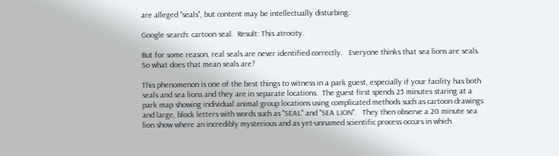are alleged "seals", but content may be intellectually disturbing.

Google search: cartoon seal.  Result: This atrocity.

But for some reason, real seals are never identified correctly.   Everyone thinks that sea lions are seals.  So what does that mean seals are?

This phenomenon is one of the best things to witness in a park guest, especially if your facility has both seals and sea lions and they are in separate locations.  The guest first spends 25 minutes staring at a park map showing individual animal group locations using complicated methods such as cartoon drawings and large, block letters with words such as "SEAL" and "SEA LION".   They then observe a 20 minute sea lion show where an incredibly mysterious and as yet-unnamed scientific process occurs in which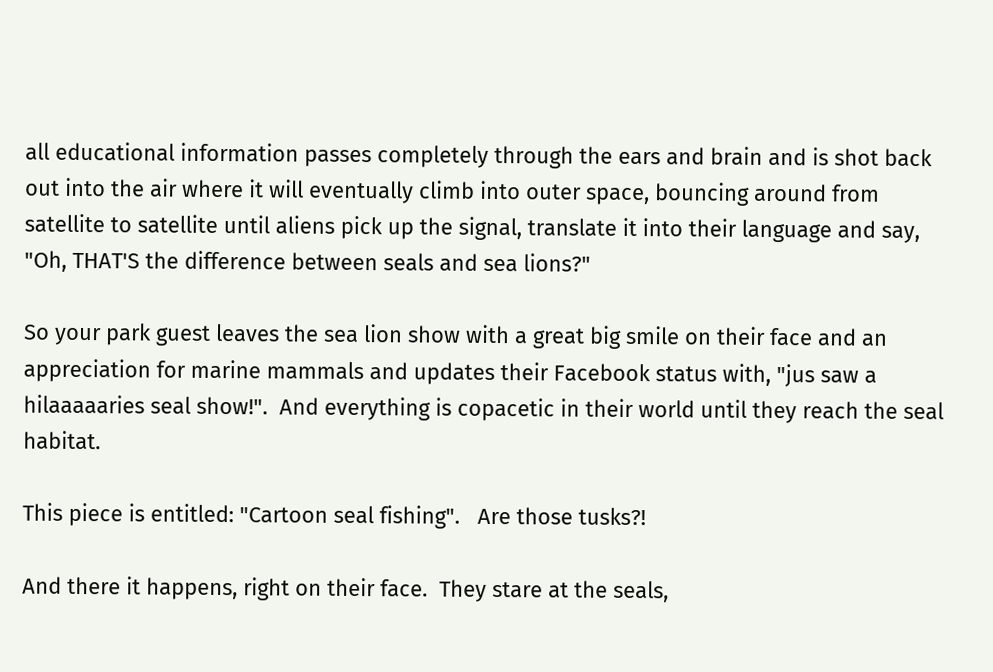all educational information passes completely through the ears and brain and is shot back out into the air where it will eventually climb into outer space, bouncing around from satellite to satellite until aliens pick up the signal, translate it into their language and say, "Oh, THAT'S the difference between seals and sea lions?"

So your park guest leaves the sea lion show with a great big smile on their face and an appreciation for marine mammals and updates their Facebook status with, "jus saw a hilaaaaaries seal show!".  And everything is copacetic in their world until they reach the seal habitat.

This piece is entitled: "Cartoon seal fishing".   Are those tusks?!

And there it happens, right on their face.  They stare at the seals,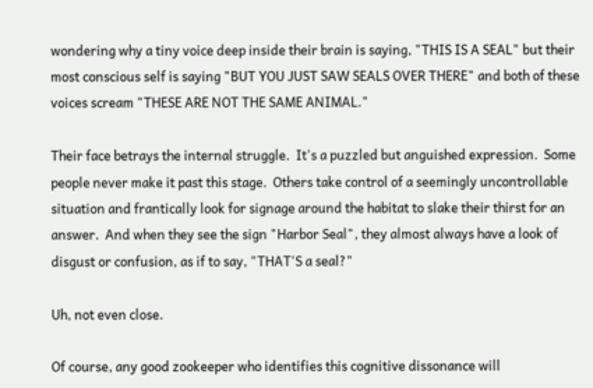wondering why a tiny voice deep inside their brain is saying, "THIS IS A SEAL" but their most conscious self is saying "BUT YOU JUST SAW SEALS OVER THERE" and both of these voices scream "THESE ARE NOT THE SAME ANIMAL."

Their face betrays the internal struggle.  It's a puzzled but anguished expression.  Some people never make it past this stage.  Others take control of a seemingly uncontrollable situation and frantically look for signage around the habitat to slake their thirst for an answer.  And when they see the sign "Harbor Seal", they almost always have a look of disgust or confusion, as if to say, "THAT'S a seal?"

Uh, not even close.

Of course, any good zookeeper who identifies this cognitive dissonance will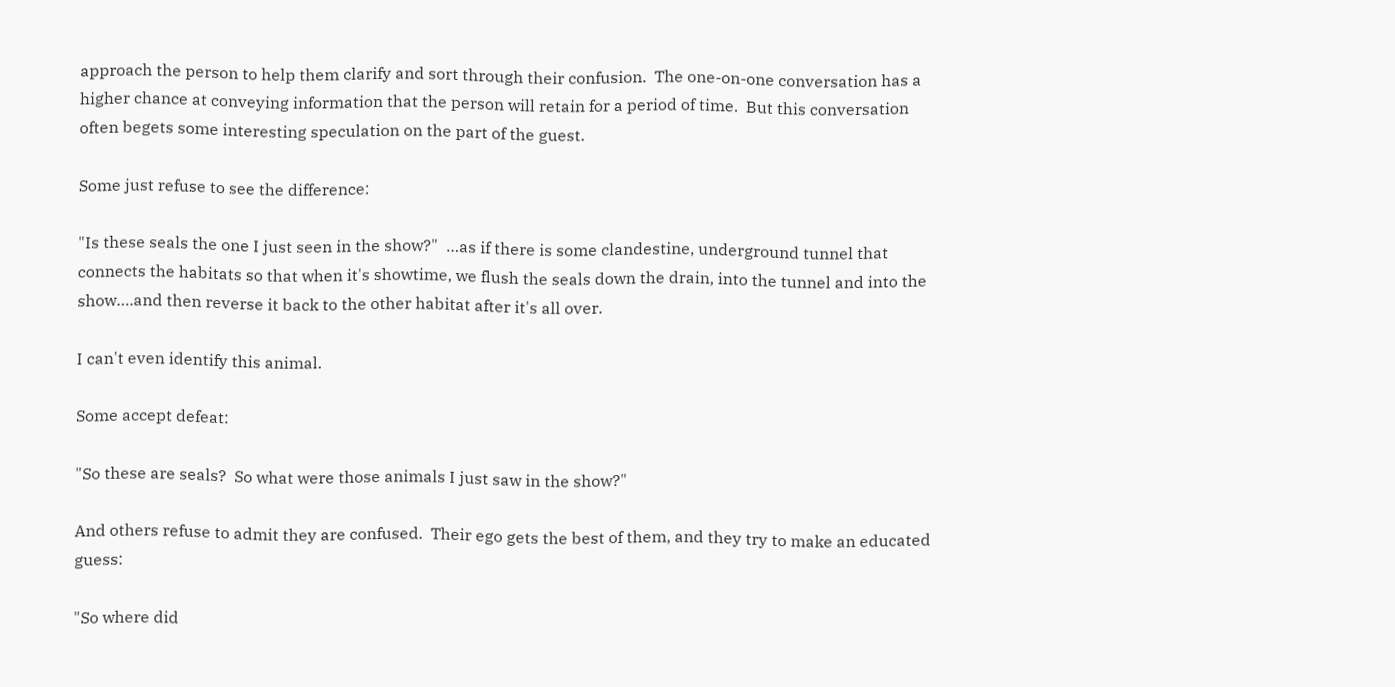approach the person to help them clarify and sort through their confusion.  The one-on-one conversation has a higher chance at conveying information that the person will retain for a period of time.  But this conversation often begets some interesting speculation on the part of the guest.

Some just refuse to see the difference:

"Is these seals the one I just seen in the show?"  …as if there is some clandestine, underground tunnel that connects the habitats so that when it's showtime, we flush the seals down the drain, into the tunnel and into the show….and then reverse it back to the other habitat after it's all over.

I can't even identify this animal.

Some accept defeat:

"So these are seals?  So what were those animals I just saw in the show?"

And others refuse to admit they are confused.  Their ego gets the best of them, and they try to make an educated guess:

"So where did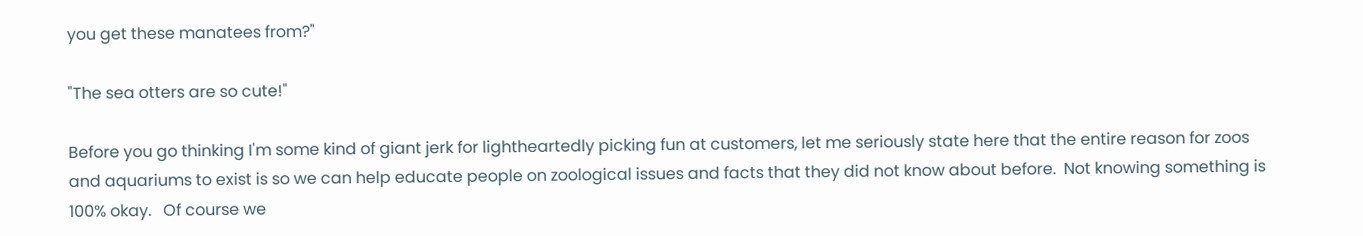you get these manatees from?"

"The sea otters are so cute!"

Before you go thinking I'm some kind of giant jerk for lightheartedly picking fun at customers, let me seriously state here that the entire reason for zoos and aquariums to exist is so we can help educate people on zoological issues and facts that they did not know about before.  Not knowing something is 100% okay.   Of course we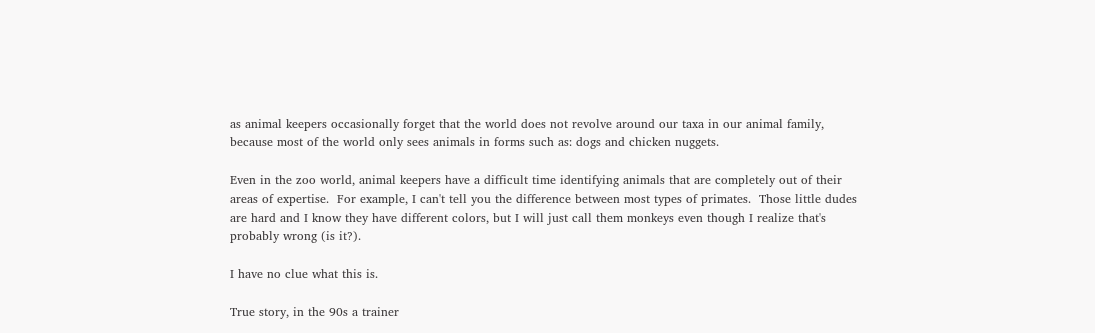as animal keepers occasionally forget that the world does not revolve around our taxa in our animal family, because most of the world only sees animals in forms such as: dogs and chicken nuggets.

Even in the zoo world, animal keepers have a difficult time identifying animals that are completely out of their areas of expertise.  For example, I can't tell you the difference between most types of primates.  Those little dudes are hard and I know they have different colors, but I will just call them monkeys even though I realize that's probably wrong (is it?).

I have no clue what this is.

True story, in the 90s a trainer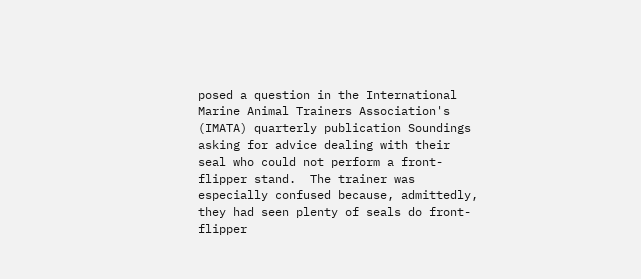posed a question in the International Marine Animal Trainers Association's (IMATA) quarterly publication Soundings asking for advice dealing with their seal who could not perform a front-flipper stand.  The trainer was especially confused because, admittedly, they had seen plenty of seals do front-flipper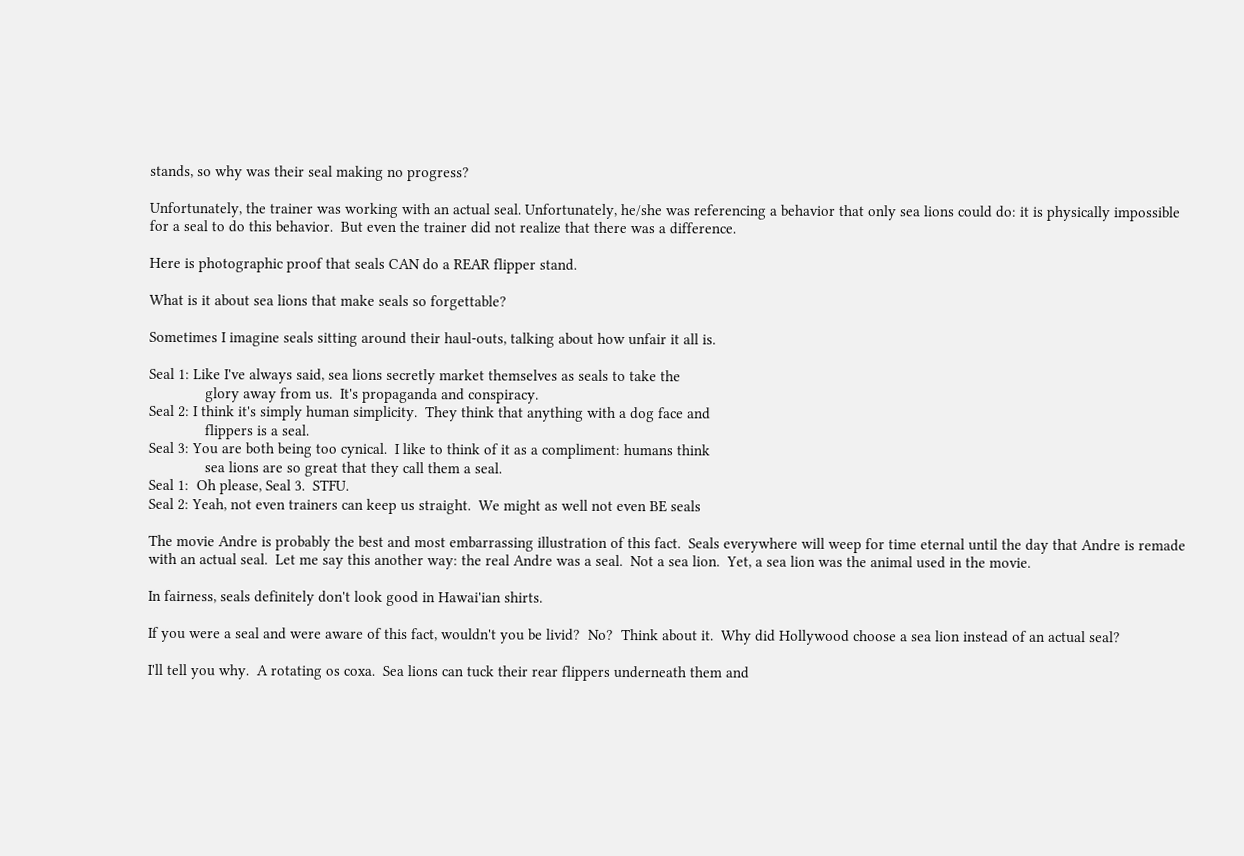stands, so why was their seal making no progress?

Unfortunately, the trainer was working with an actual seal. Unfortunately, he/she was referencing a behavior that only sea lions could do: it is physically impossible for a seal to do this behavior.  But even the trainer did not realize that there was a difference.

Here is photographic proof that seals CAN do a REAR flipper stand.

What is it about sea lions that make seals so forgettable?

Sometimes I imagine seals sitting around their haul-outs, talking about how unfair it all is.

Seal 1: Like I've always said, sea lions secretly market themselves as seals to take the
              glory away from us.  It's propaganda and conspiracy.
Seal 2: I think it's simply human simplicity.  They think that anything with a dog face and
              flippers is a seal.
Seal 3: You are both being too cynical.  I like to think of it as a compliment: humans think
              sea lions are so great that they call them a seal.
Seal 1:  Oh please, Seal 3.  STFU.
Seal 2: Yeah, not even trainers can keep us straight.  We might as well not even BE seals

The movie Andre is probably the best and most embarrassing illustration of this fact.  Seals everywhere will weep for time eternal until the day that Andre is remade with an actual seal.  Let me say this another way: the real Andre was a seal.  Not a sea lion.  Yet, a sea lion was the animal used in the movie.

In fairness, seals definitely don't look good in Hawai'ian shirts.

If you were a seal and were aware of this fact, wouldn't you be livid?  No?  Think about it.  Why did Hollywood choose a sea lion instead of an actual seal?

I'll tell you why.  A rotating os coxa.  Sea lions can tuck their rear flippers underneath them and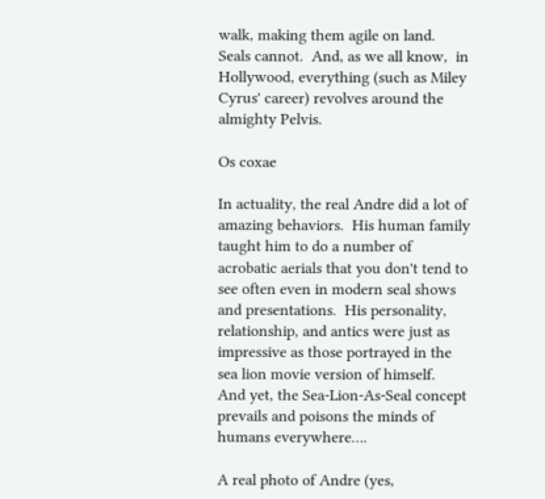walk, making them agile on land.  Seals cannot.  And, as we all know,  in Hollywood, everything (such as Miley Cyrus' career) revolves around the almighty Pelvis.

Os coxae

In actuality, the real Andre did a lot of amazing behaviors.  His human family taught him to do a number of acrobatic aerials that you don't tend to see often even in modern seal shows and presentations.  His personality, relationship, and antics were just as impressive as those portrayed in the sea lion movie version of himself.   And yet, the Sea-Lion-As-Seal concept prevails and poisons the minds of humans everywhere….

A real photo of Andre (yes,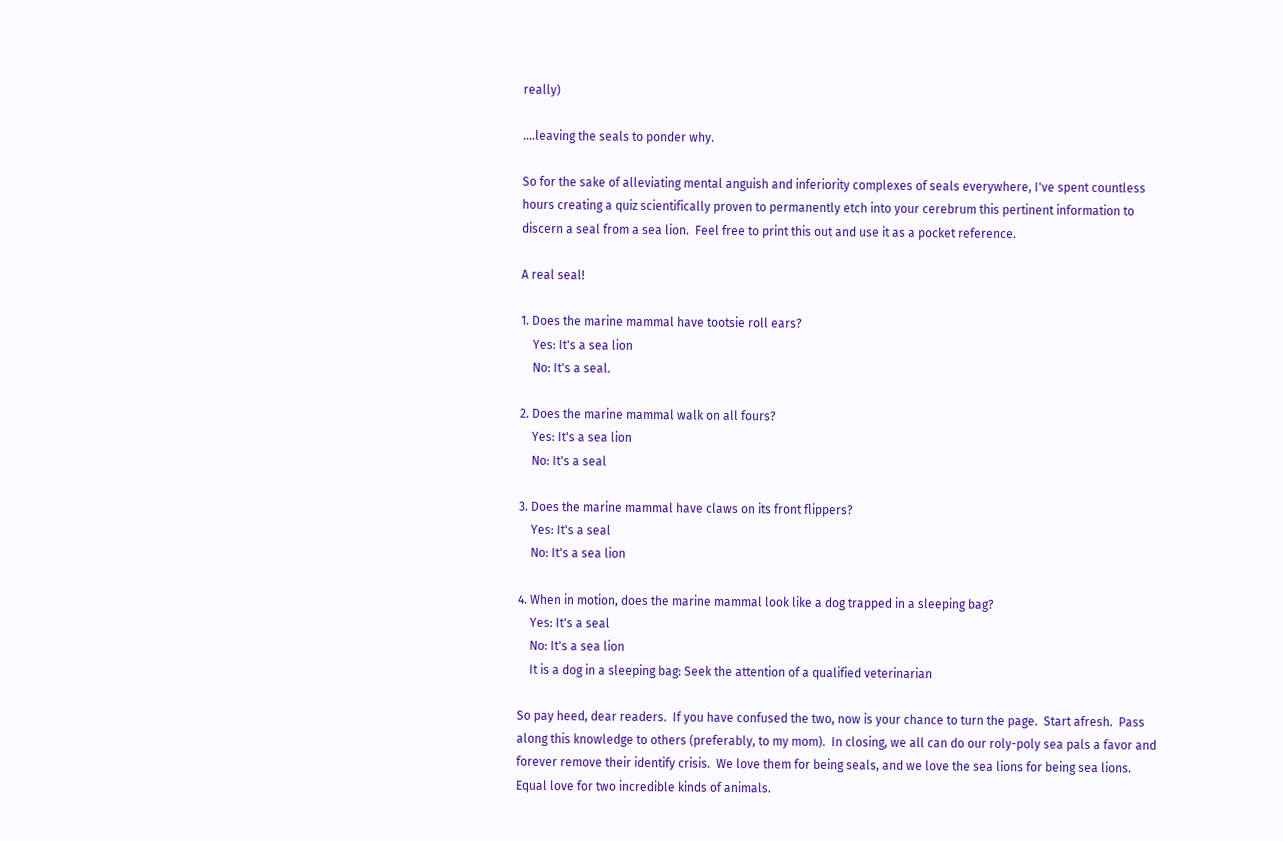really)

….leaving the seals to ponder why.

So for the sake of alleviating mental anguish and inferiority complexes of seals everywhere, I've spent countless hours creating a quiz scientifically proven to permanently etch into your cerebrum this pertinent information to discern a seal from a sea lion.  Feel free to print this out and use it as a pocket reference.

A real seal!

1. Does the marine mammal have tootsie roll ears?
    Yes: It's a sea lion
    No: It's a seal.

2. Does the marine mammal walk on all fours?
    Yes: It's a sea lion
    No: It's a seal

3. Does the marine mammal have claws on its front flippers?
    Yes: It's a seal
    No: It's a sea lion

4. When in motion, does the marine mammal look like a dog trapped in a sleeping bag?
    Yes: It's a seal
    No: It's a sea lion
    It is a dog in a sleeping bag: Seek the attention of a qualified veterinarian

So pay heed, dear readers.  If you have confused the two, now is your chance to turn the page.  Start afresh.  Pass along this knowledge to others (preferably, to my mom).  In closing, we all can do our roly-poly sea pals a favor and forever remove their identify crisis.  We love them for being seals, and we love the sea lions for being sea lions.  Equal love for two incredible kinds of animals.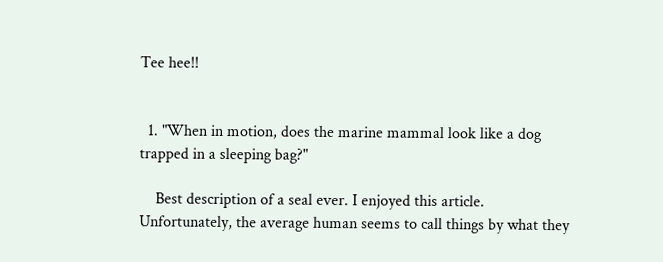Tee hee!!


  1. "When in motion, does the marine mammal look like a dog trapped in a sleeping bag?"

    Best description of a seal ever. I enjoyed this article. Unfortunately, the average human seems to call things by what they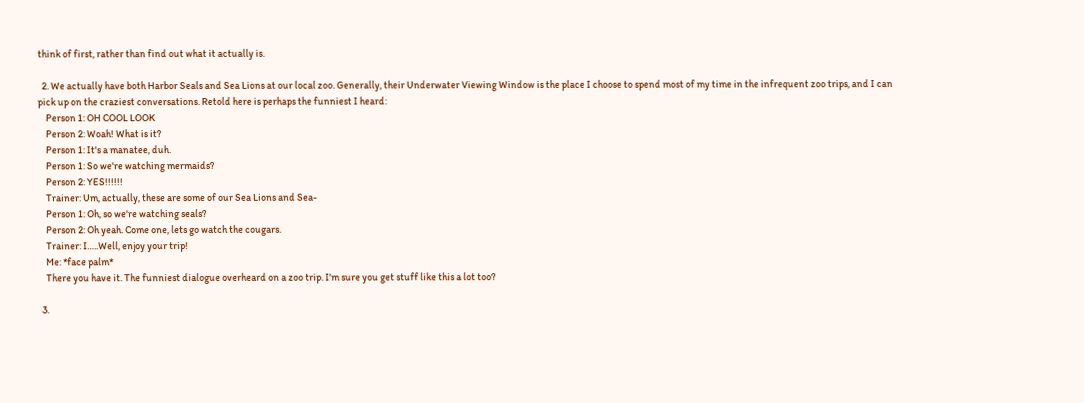think of first, rather than find out what it actually is.

  2. We actually have both Harbor Seals and Sea Lions at our local zoo. Generally, their Underwater Viewing Window is the place I choose to spend most of my time in the infrequent zoo trips, and I can pick up on the craziest conversations. Retold here is perhaps the funniest I heard:
    Person 1: OH COOL LOOK
    Person 2: Woah! What is it?
    Person 1: It's a manatee, duh.
    Person 1: So we're watching mermaids?
    Person 2: YES!!!!!!
    Trainer: Um, actually, these are some of our Sea Lions and Sea-
    Person 1: Oh, so we're watching seals?
    Person 2: Oh yeah. Come one, lets go watch the cougars.
    Trainer: I…..Well, enjoy your trip!
    Me: *face palm*
    There you have it. The funniest dialogue overheard on a zoo trip. I'm sure you get stuff like this a lot too?

  3.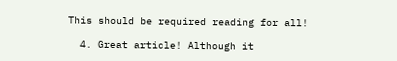This should be required reading for all!

  4. Great article! Although it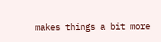makes things a bit more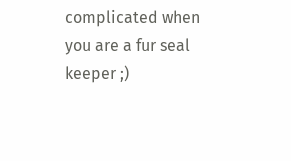complicated when you are a fur seal keeper ;)